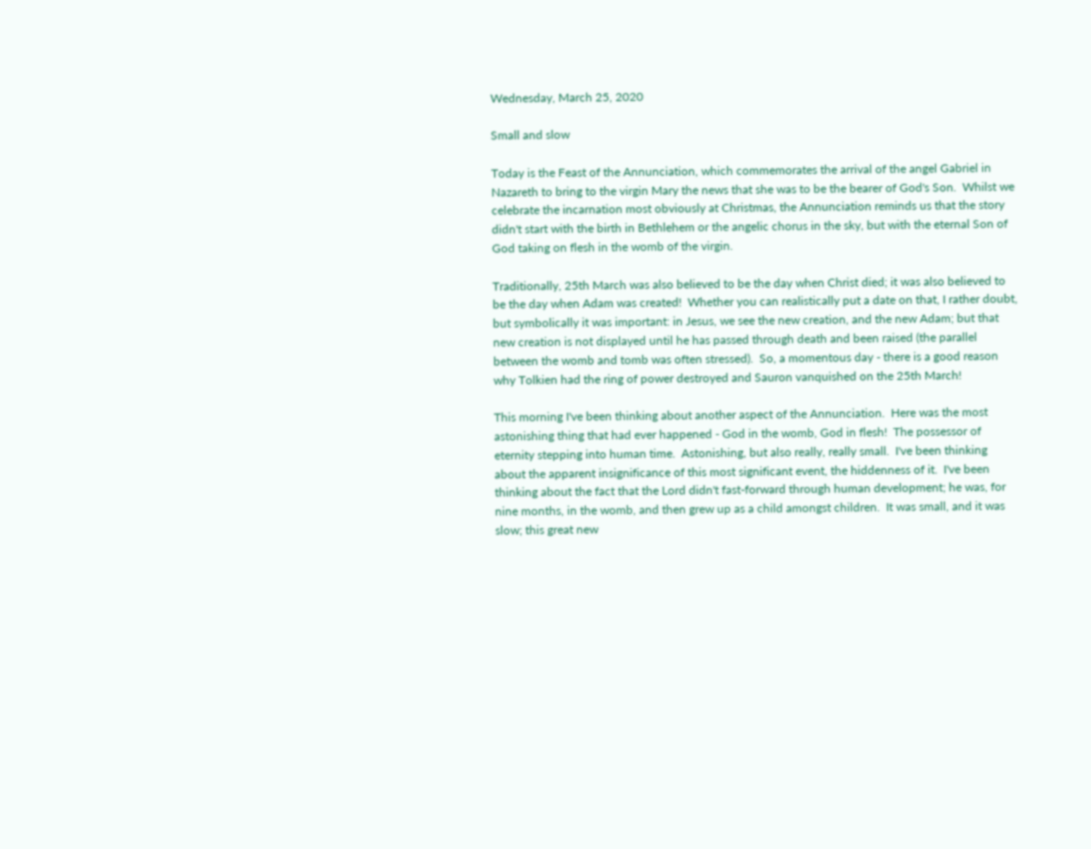Wednesday, March 25, 2020

Small and slow

Today is the Feast of the Annunciation, which commemorates the arrival of the angel Gabriel in Nazareth to bring to the virgin Mary the news that she was to be the bearer of God's Son.  Whilst we celebrate the incarnation most obviously at Christmas, the Annunciation reminds us that the story didn't start with the birth in Bethlehem or the angelic chorus in the sky, but with the eternal Son of God taking on flesh in the womb of the virgin.

Traditionally, 25th March was also believed to be the day when Christ died; it was also believed to be the day when Adam was created!  Whether you can realistically put a date on that, I rather doubt, but symbolically it was important: in Jesus, we see the new creation, and the new Adam; but that new creation is not displayed until he has passed through death and been raised (the parallel between the womb and tomb was often stressed).  So, a momentous day - there is a good reason why Tolkien had the ring of power destroyed and Sauron vanquished on the 25th March!

This morning I've been thinking about another aspect of the Annunciation.  Here was the most astonishing thing that had ever happened - God in the womb, God in flesh!  The possessor of eternity stepping into human time.  Astonishing, but also really, really small.  I've been thinking about the apparent insignificance of this most significant event, the hiddenness of it.  I've been thinking about the fact that the Lord didn't fast-forward through human development; he was, for nine months, in the womb, and then grew up as a child amongst children.  It was small, and it was slow; this great new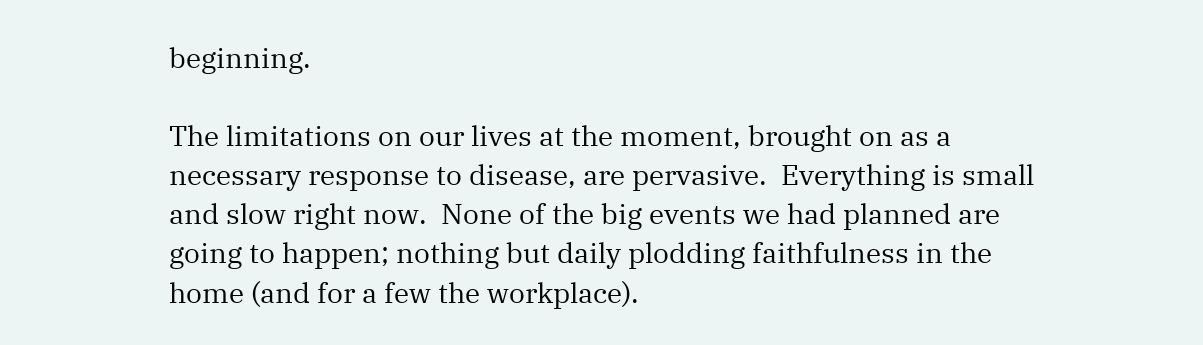beginning.

The limitations on our lives at the moment, brought on as a necessary response to disease, are pervasive.  Everything is small and slow right now.  None of the big events we had planned are going to happen; nothing but daily plodding faithfulness in the home (and for a few the workplace).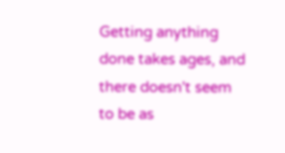Getting anything done takes ages, and there doesn't seem to be as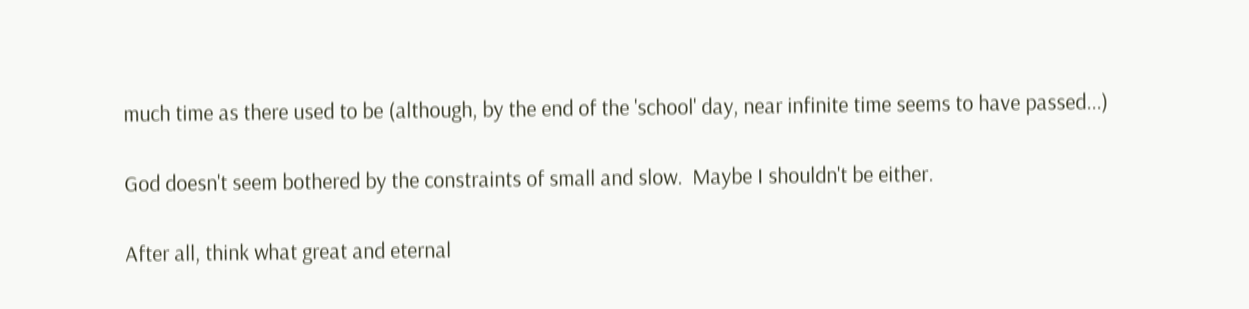much time as there used to be (although, by the end of the 'school' day, near infinite time seems to have passed...)

God doesn't seem bothered by the constraints of small and slow.  Maybe I shouldn't be either.

After all, think what great and eternal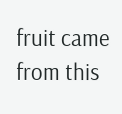fruit came from this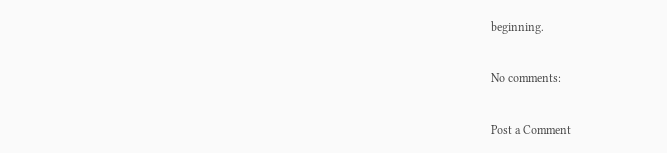beginning.

No comments:

Post a Comment